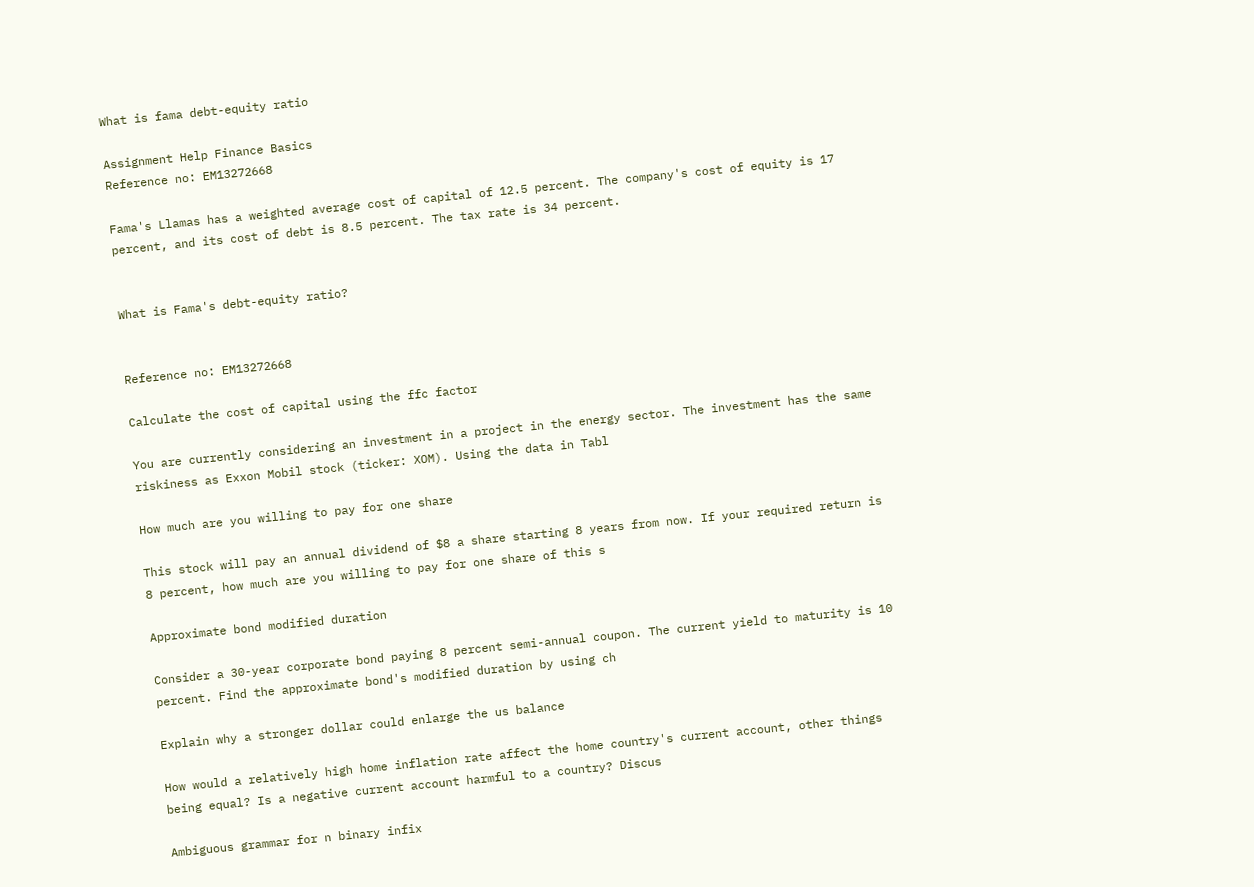What is fama debt-equity ratio

Assignment Help Finance Basics
Reference no: EM13272668

Fama's Llamas has a weighted average cost of capital of 12.5 percent. The company's cost of equity is 17 percent, and its cost of debt is 8.5 percent. The tax rate is 34 percent.


What is Fama's debt-equity ratio?


Reference no: EM13272668

Calculate the cost of capital using the ffc factor

You are currently considering an investment in a project in the energy sector. The investment has the same riskiness as Exxon Mobil stock (ticker: XOM). Using the data in Tabl

How much are you willing to pay for one share

This stock will pay an annual dividend of $8 a share starting 8 years from now. If your required return is 8 percent, how much are you willing to pay for one share of this s

Approximate bond modified duration

Consider a 30-year corporate bond paying 8 percent semi-annual coupon. The current yield to maturity is 10 percent. Find the approximate bond's modified duration by using ch

Explain why a stronger dollar could enlarge the us balance

How would a relatively high home inflation rate affect the home country's current account, other things being equal? Is a negative current account harmful to a country? Discus

Ambiguous grammar for n binary infix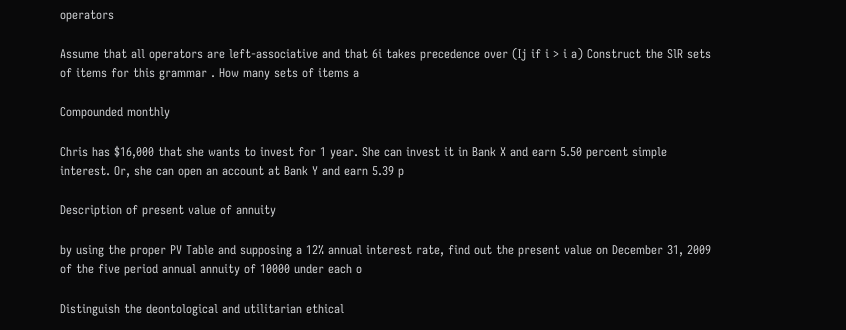operators

Assume that all operators are left-associative and that 6i takes precedence over (Ij if i > i a) Construct the SlR sets of items for this grammar . How many sets of items a

Compounded monthly

Chris has $16,000 that she wants to invest for 1 year. She can invest it in Bank X and earn 5.50 percent simple interest. Or, she can open an account at Bank Y and earn 5.39 p

Description of present value of annuity

by using the proper PV Table and supposing a 12% annual interest rate, find out the present value on December 31, 2009 of the five period annual annuity of 10000 under each o

Distinguish the deontological and utilitarian ethical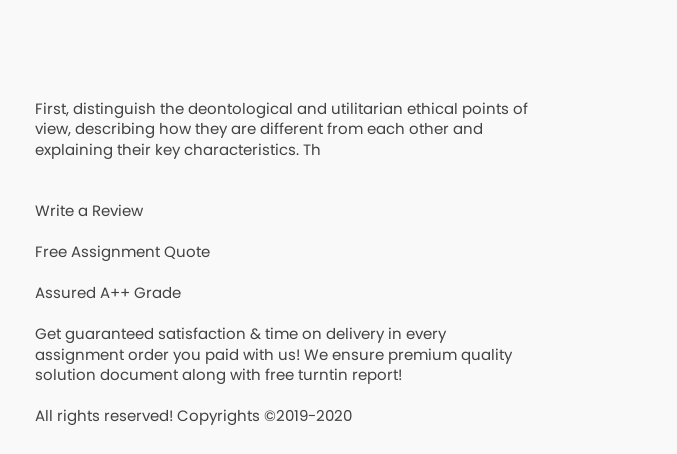First, distinguish the deontological and utilitarian ethical points of view, describing how they are different from each other and explaining their key characteristics. Th


Write a Review

Free Assignment Quote

Assured A++ Grade

Get guaranteed satisfaction & time on delivery in every assignment order you paid with us! We ensure premium quality solution document along with free turntin report!

All rights reserved! Copyrights ©2019-2020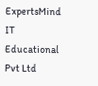ExpertsMind IT Educational Pvt Ltd